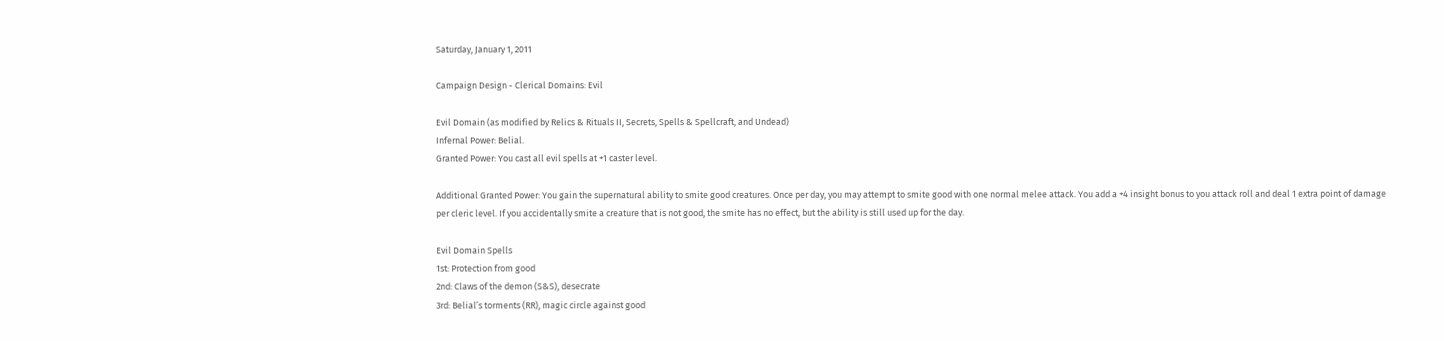Saturday, January 1, 2011

Campaign Design - Clerical Domains: Evil

Evil Domain (as modified by Relics & Rituals II, Secrets, Spells & Spellcraft, and Undead)
Infernal Power: Belial.
Granted Power: You cast all evil spells at +1 caster level.

Additional Granted Power: You gain the supernatural ability to smite good creatures. Once per day, you may attempt to smite good with one normal melee attack. You add a +4 insight bonus to you attack roll and deal 1 extra point of damage per cleric level. If you accidentally smite a creature that is not good, the smite has no effect, but the ability is still used up for the day.

Evil Domain Spells
1st: Protection from good
2nd: Claws of the demon (S&S), desecrate
3rd: Belial’s torments (RR), magic circle against good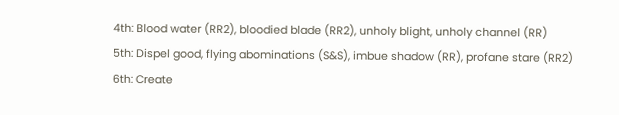4th: Blood water (RR2), bloodied blade (RR2), unholy blight, unholy channel (RR)
5th: Dispel good, flying abominations (S&S), imbue shadow (RR), profane stare (RR2)
6th: Create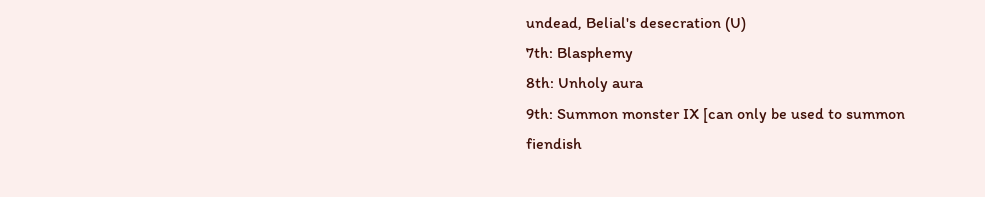undead, Belial's desecration (U)
7th: Blasphemy
8th: Unholy aura
9th: Summon monster IX [can only be used to summon fiendish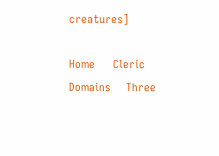creatures]

Home      Cleric Domains     Three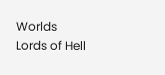Worlds     Lords of Hell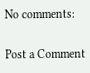No comments:

Post a Comment